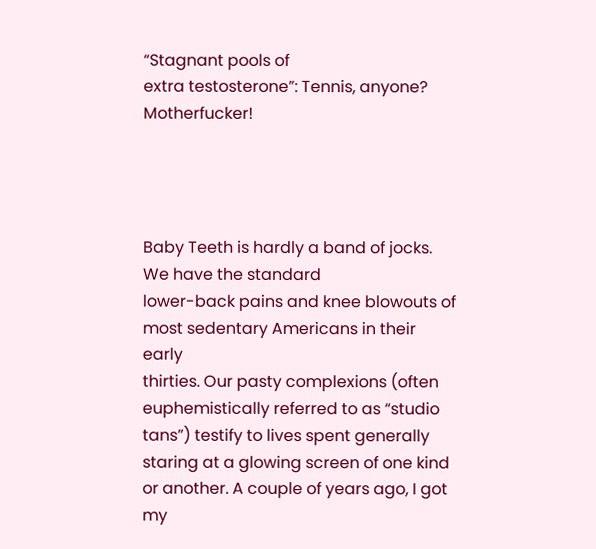“Stagnant pools of
extra testosterone”: Tennis, anyone? Motherfucker!




Baby Teeth is hardly a band of jocks. We have the standard
lower-back pains and knee blowouts of most sedentary Americans in their early
thirties. Our pasty complexions (often euphemistically referred to as “studio
tans”) testify to lives spent generally staring at a glowing screen of one kind
or another. A couple of years ago, I got my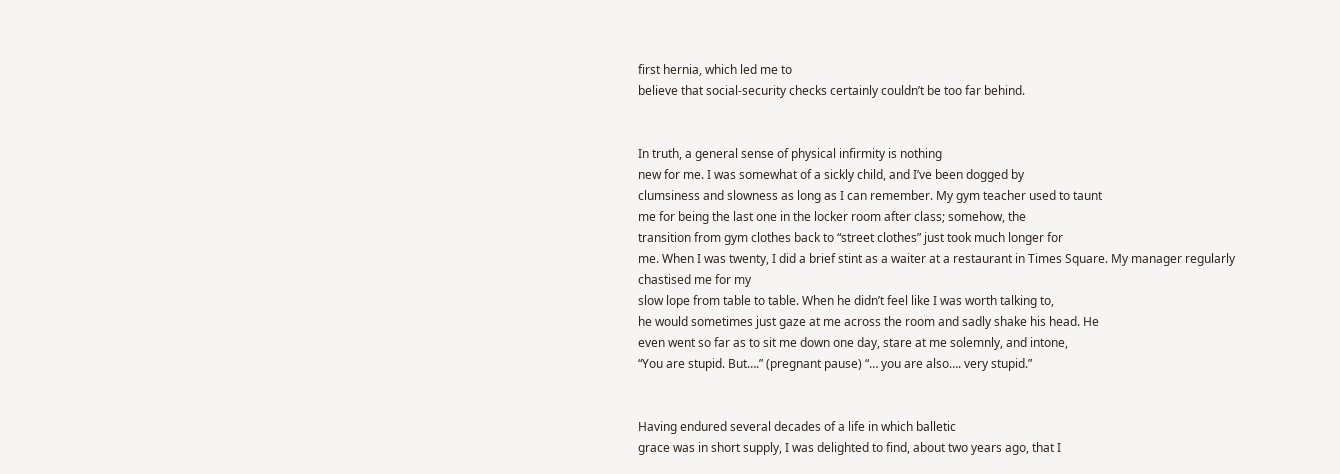first hernia, which led me to
believe that social-security checks certainly couldn’t be too far behind.


In truth, a general sense of physical infirmity is nothing
new for me. I was somewhat of a sickly child, and I’ve been dogged by
clumsiness and slowness as long as I can remember. My gym teacher used to taunt
me for being the last one in the locker room after class; somehow, the
transition from gym clothes back to “street clothes” just took much longer for
me. When I was twenty, I did a brief stint as a waiter at a restaurant in Times Square. My manager regularly chastised me for my
slow lope from table to table. When he didn’t feel like I was worth talking to,
he would sometimes just gaze at me across the room and sadly shake his head. He
even went so far as to sit me down one day, stare at me solemnly, and intone,
“You are stupid. But….” (pregnant pause) “… you are also…. very stupid.”


Having endured several decades of a life in which balletic
grace was in short supply, I was delighted to find, about two years ago, that I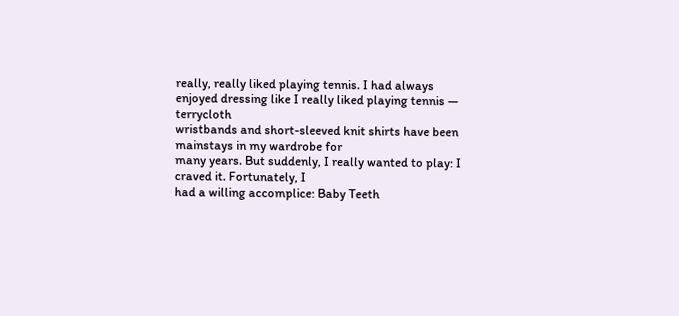really, really liked playing tennis. I had always enjoyed dressing like I really liked playing tennis — terrycloth
wristbands and short-sleeved knit shirts have been mainstays in my wardrobe for
many years. But suddenly, I really wanted to play: I craved it. Fortunately, I
had a willing accomplice: Baby Teeth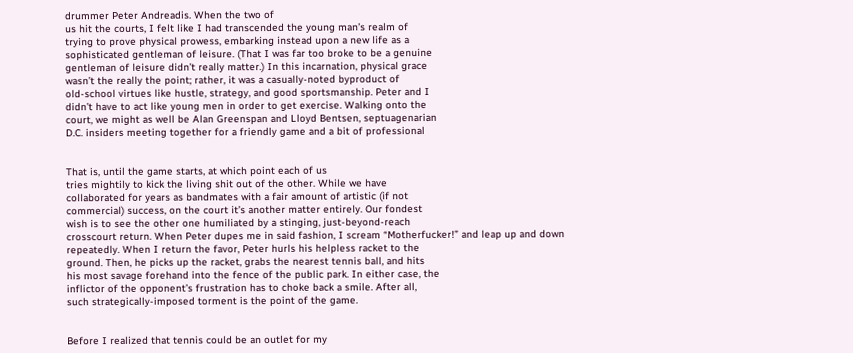drummer Peter Andreadis. When the two of
us hit the courts, I felt like I had transcended the young man’s realm of
trying to prove physical prowess, embarking instead upon a new life as a
sophisticated gentleman of leisure. (That I was far too broke to be a genuine
gentleman of leisure didn’t really matter.) In this incarnation, physical grace
wasn’t the really the point; rather, it was a casually-noted byproduct of
old-school virtues like hustle, strategy, and good sportsmanship. Peter and I
didn’t have to act like young men in order to get exercise. Walking onto the
court, we might as well be Alan Greenspan and Lloyd Bentsen, septuagenarian
D.C. insiders meeting together for a friendly game and a bit of professional


That is, until the game starts, at which point each of us
tries mightily to kick the living shit out of the other. While we have
collaborated for years as bandmates with a fair amount of artistic (if not
commercial) success, on the court it’s another matter entirely. Our fondest
wish is to see the other one humiliated by a stinging, just-beyond-reach
crosscourt return. When Peter dupes me in said fashion, I scream “Motherfucker!” and leap up and down
repeatedly. When I return the favor, Peter hurls his helpless racket to the
ground. Then, he picks up the racket, grabs the nearest tennis ball, and hits
his most savage forehand into the fence of the public park. In either case, the
inflictor of the opponent’s frustration has to choke back a smile. After all,
such strategically-imposed torment is the point of the game.


Before I realized that tennis could be an outlet for my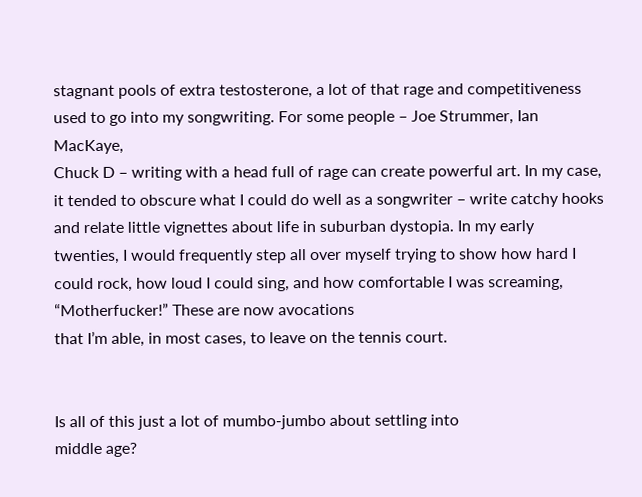stagnant pools of extra testosterone, a lot of that rage and competitiveness
used to go into my songwriting. For some people – Joe Strummer, Ian MacKaye,
Chuck D – writing with a head full of rage can create powerful art. In my case,
it tended to obscure what I could do well as a songwriter – write catchy hooks
and relate little vignettes about life in suburban dystopia. In my early
twenties, I would frequently step all over myself trying to show how hard I
could rock, how loud I could sing, and how comfortable I was screaming, “Motherfucker!” These are now avocations
that I’m able, in most cases, to leave on the tennis court.


Is all of this just a lot of mumbo-jumbo about settling into
middle age?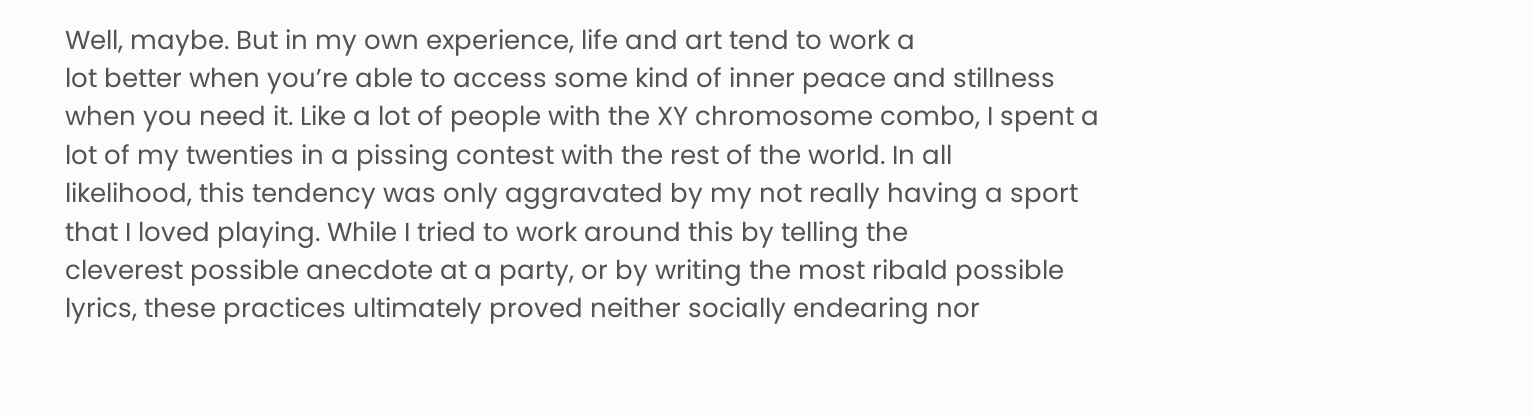Well, maybe. But in my own experience, life and art tend to work a
lot better when you’re able to access some kind of inner peace and stillness
when you need it. Like a lot of people with the XY chromosome combo, I spent a
lot of my twenties in a pissing contest with the rest of the world. In all
likelihood, this tendency was only aggravated by my not really having a sport
that I loved playing. While I tried to work around this by telling the
cleverest possible anecdote at a party, or by writing the most ribald possible
lyrics, these practices ultimately proved neither socially endearing nor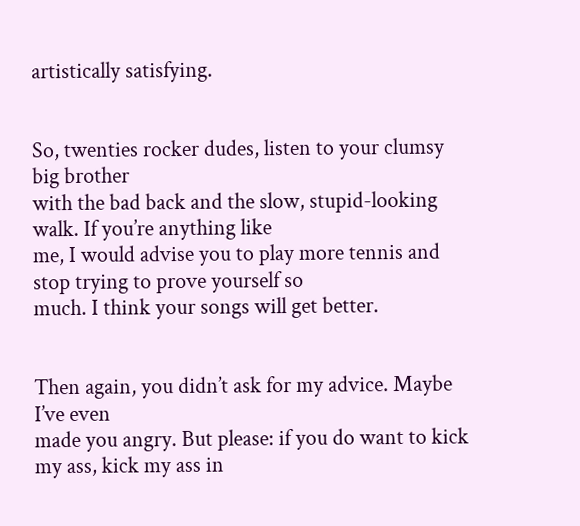artistically satisfying.


So, twenties rocker dudes, listen to your clumsy big brother
with the bad back and the slow, stupid-looking walk. If you’re anything like
me, I would advise you to play more tennis and stop trying to prove yourself so
much. I think your songs will get better.


Then again, you didn’t ask for my advice. Maybe I’ve even
made you angry. But please: if you do want to kick my ass, kick my ass in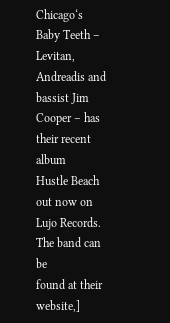Chicago‘s Baby Teeth – Levitan, Andreadis and
bassist Jim Cooper – has their recent album
Hustle Beach out now on Lujo Records. The band can be
found at their website,]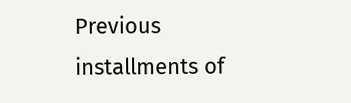Previous installments of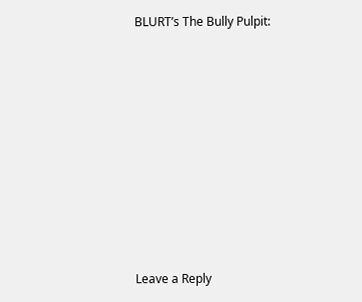BLURT’s The Bully Pulpit:










Leave a Reply